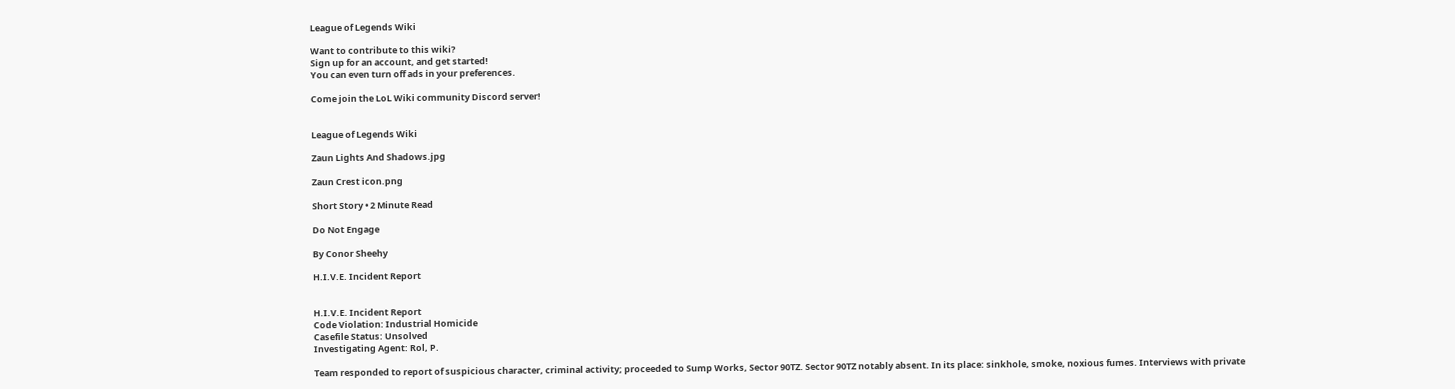League of Legends Wiki

Want to contribute to this wiki?
Sign up for an account, and get started!
You can even turn off ads in your preferences.

Come join the LoL Wiki community Discord server!


League of Legends Wiki

Zaun Lights And Shadows.jpg

Zaun Crest icon.png

Short Story • 2 Minute Read

Do Not Engage

By Conor Sheehy

H.I.V.E. Incident Report


H.I.V.E. Incident Report
Code Violation: Industrial Homicide
Casefile Status: Unsolved
Investigating Agent: Rol, P.

Team responded to report of suspicious character, criminal activity; proceeded to Sump Works, Sector 90TZ. Sector 90TZ notably absent. In its place: sinkhole, smoke, noxious fumes. Interviews with private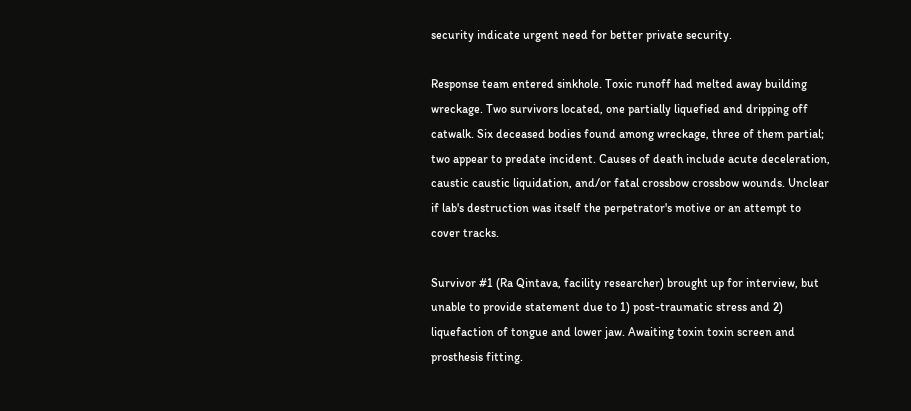security indicate urgent need for better private security.

Response team entered sinkhole. Toxic runoff had melted away building wreckage. Two survivors located, one partially liquefied and dripping off catwalk. Six deceased bodies found among wreckage, three of them partial; two appear to predate incident. Causes of death include acute deceleration, caustic caustic liquidation, and/or fatal crossbow crossbow wounds. Unclear if lab's destruction was itself the perpetrator's motive or an attempt to cover tracks.

Survivor #1 (Ra Qintava, facility researcher) brought up for interview, but unable to provide statement due to 1) post-traumatic stress and 2) liquefaction of tongue and lower jaw. Awaiting toxin toxin screen and prosthesis fitting.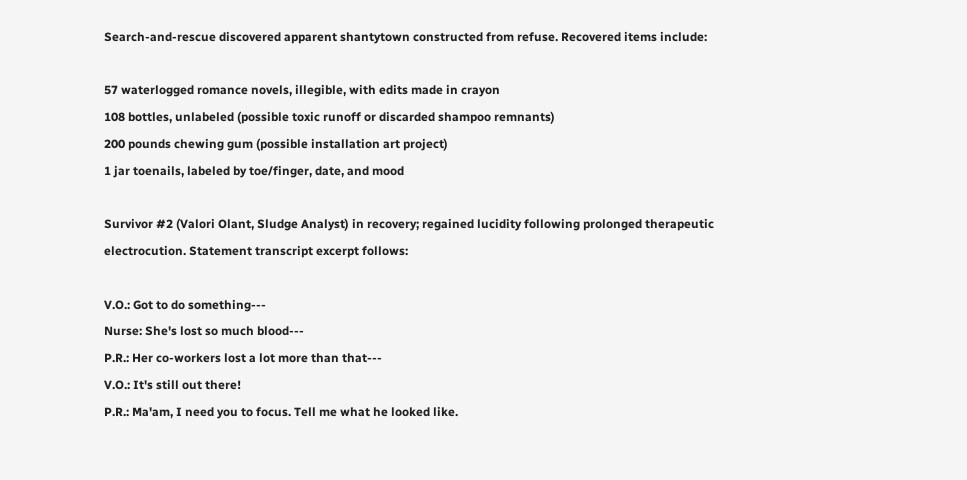Search-and-rescue discovered apparent shantytown constructed from refuse. Recovered items include:

57 waterlogged romance novels, illegible, with edits made in crayon
108 bottles, unlabeled (possible toxic runoff or discarded shampoo remnants)
200 pounds chewing gum (possible installation art project)
1 jar toenails, labeled by toe/finger, date, and mood

Survivor #2 (Valori Olant, Sludge Analyst) in recovery; regained lucidity following prolonged therapeutic electrocution. Statement transcript excerpt follows:

V.O.: Got to do something---
Nurse: She's lost so much blood---
P.R.: Her co-workers lost a lot more than that---
V.O.: It's still out there!
P.R.: Ma'am, I need you to focus. Tell me what he looked like.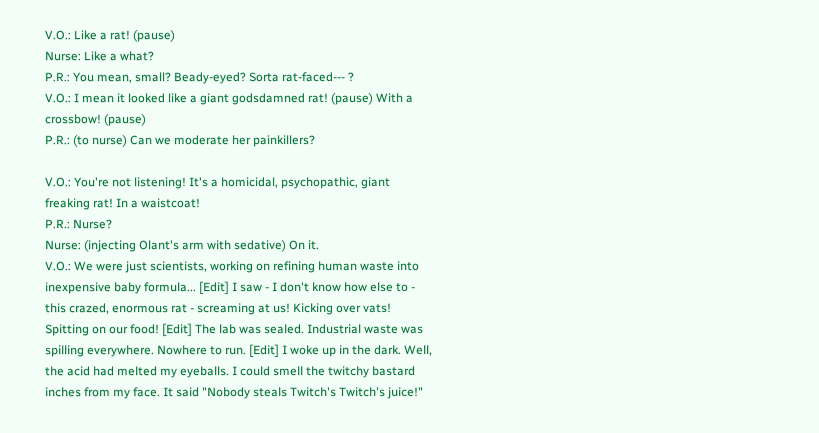V.O.: Like a rat! (pause)
Nurse: Like a what?
P.R.: You mean, small? Beady-eyed? Sorta rat-faced--- ?
V.O.: I mean it looked like a giant godsdamned rat! (pause) With a crossbow! (pause)
P.R.: (to nurse) Can we moderate her painkillers?

V.O.: You're not listening! It's a homicidal, psychopathic, giant freaking rat! In a waistcoat!
P.R.: Nurse?
Nurse: (injecting Olant's arm with sedative) On it.
V.O.: We were just scientists, working on refining human waste into inexpensive baby formula... [Edit] I saw - I don't know how else to - this crazed, enormous rat - screaming at us! Kicking over vats! Spitting on our food! [Edit] The lab was sealed. Industrial waste was spilling everywhere. Nowhere to run. [Edit] I woke up in the dark. Well, the acid had melted my eyeballs. I could smell the twitchy bastard inches from my face. It said "Nobody steals Twitch's Twitch's juice!"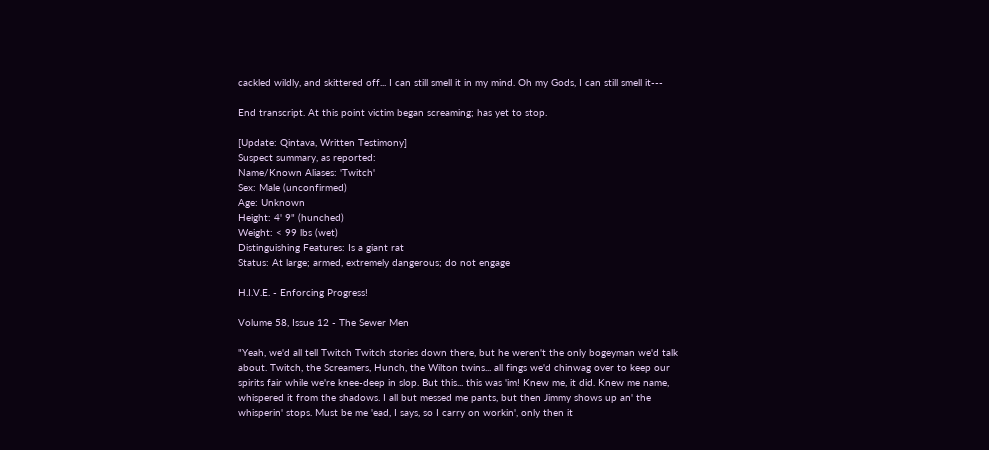cackled wildly, and skittered off... I can still smell it in my mind. Oh my Gods, I can still smell it---

End transcript. At this point victim began screaming; has yet to stop.

[Update: Qintava, Written Testimony]
Suspect summary, as reported:
Name/Known Aliases: 'Twitch'
Sex: Male (unconfirmed)
Age: Unknown
Height: 4' 9" (hunched)
Weight: < 99 lbs (wet)
Distinguishing Features: Is a giant rat
Status: At large; armed, extremely dangerous; do not engage

H.I.V.E. - Enforcing Progress!

Volume 58, Issue 12 - The Sewer Men

"Yeah, we'd all tell Twitch Twitch stories down there, but he weren't the only bogeyman we'd talk about. Twitch, the Screamers, Hunch, the Wilton twins... all fings we'd chinwag over to keep our spirits fair while we're knee-deep in slop. But this... this was 'im! Knew me, it did. Knew me name, whispered it from the shadows. I all but messed me pants, but then Jimmy shows up an' the whisperin' stops. Must be me 'ead, I says, so I carry on workin', only then it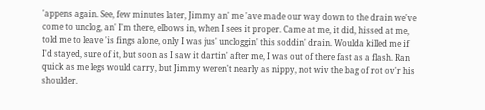'appens again. See, few minutes later, Jimmy an' me 'ave made our way down to the drain we've come to unclog, an' I'm there, elbows in, when I sees it proper. Came at me, it did, hissed at me, told me to leave 'is fings alone, only I was jus' uncloggin' this soddin' drain. Woulda killed me if I'd stayed, sure of it, but soon as I saw it dartin' after me, I was out of there fast as a flash. Ran quick as me legs would carry, but Jimmy weren't nearly as nippy, not wiv the bag of rot ov'r his shoulder.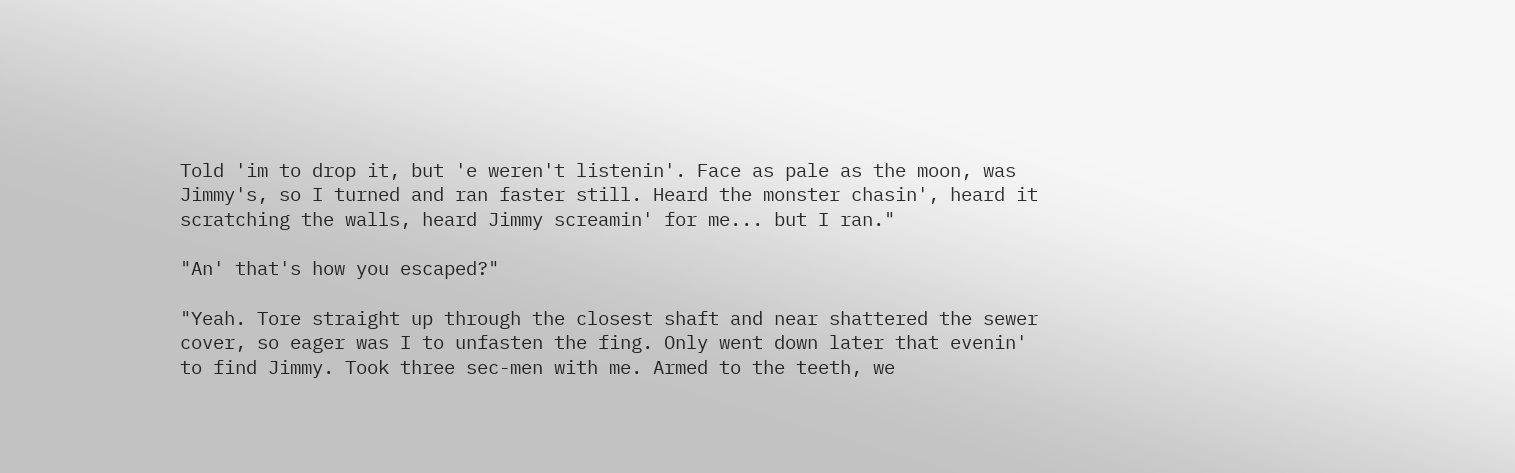Told 'im to drop it, but 'e weren't listenin'. Face as pale as the moon, was Jimmy's, so I turned and ran faster still. Heard the monster chasin', heard it scratching the walls, heard Jimmy screamin' for me... but I ran."

"An' that's how you escaped?"

"Yeah. Tore straight up through the closest shaft and near shattered the sewer cover, so eager was I to unfasten the fing. Only went down later that evenin' to find Jimmy. Took three sec-men with me. Armed to the teeth, we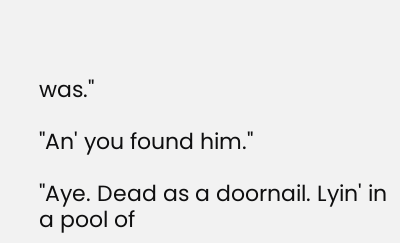was."

"An' you found him."

"Aye. Dead as a doornail. Lyin' in a pool of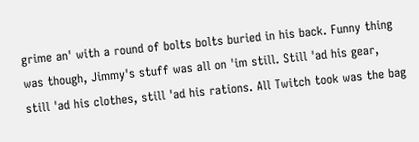grime an' with a round of bolts bolts buried in his back. Funny thing was though, Jimmy's stuff was all on 'im still. Still 'ad his gear, still 'ad his clothes, still 'ad his rations. All Twitch took was the bag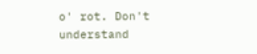o' rot. Don't understand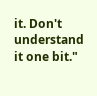it. Don't understand it one bit."